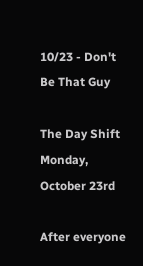10/23 - Don't Be That Guy

The Day Shift
Monday, October 23rd

After everyone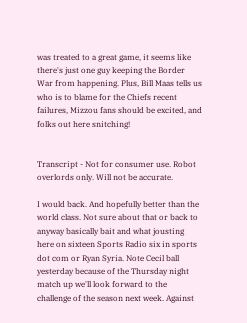was treated to a great game, it seems like there's just one guy keeping the Border War from happening. Plus, Bill Maas tells us who is to blame for the Chiefs recent failures, Mizzou fans should be excited, and folks out here snitching!


Transcript - Not for consumer use. Robot overlords only. Will not be accurate.

I would back. And hopefully better than the world class. Not sure about that or back to anyway basically bait and what jousting here on sixteen Sports Radio six in sports dot com or Ryan Syria. Note Cecil ball yesterday because of the Thursday night match up we'll look forward to the challenge of the season next week. Against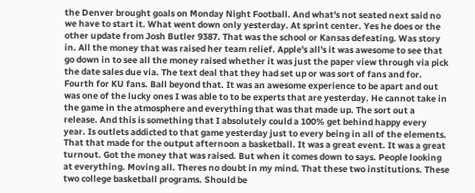the Denver brought goals on Monday Night Football. And what's not seated next said no we have to start it. What went down only yesterday. At sprint center. Yes he does or the other update from Josh Butler 9387. That was the school or Kansas defeating. Was story in. All the money that was raised her team relief. Apple's all's it was awesome to see that go down in to see all the money raised whether it was just the paper view through via pick the date sales due via. The text deal that they had set up or was sort of fans and for. Fourth for KU fans. Ball beyond that. It was an awesome experience to be apart and out was one of the lucky ones I was able to to be experts that are yesterday. He cannot take in the game in the atmosphere and everything that was that made up. The sort out a release. And this is something that I absolutely could a 100% get behind happy every year. Is outlets addicted to that game yesterday just to every being in all of the elements. That that made for the output afternoon a basketball. It was a great event. It was a great turnout. Got the money that was raised. But when it comes down to says. People looking at everything. Moving all. Theres no doubt in my mind. That these two institutions. These two college basketball programs. Should be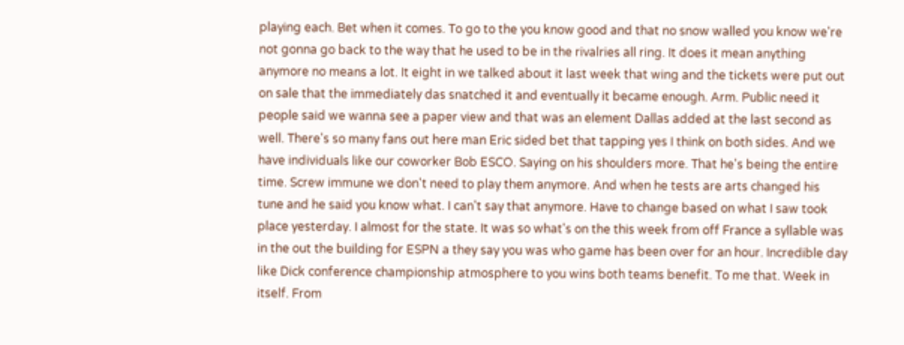playing each. Bet when it comes. To go to the you know good and that no snow walled you know we're not gonna go back to the way that he used to be in the rivalries all ring. It does it mean anything anymore no means a lot. It eight in we talked about it last week that wing and the tickets were put out on sale that the immediately das snatched it and eventually it became enough. Arm. Public need it people said we wanna see a paper view and that was an element Dallas added at the last second as well. There's so many fans out here man Eric sided bet that tapping yes I think on both sides. And we have individuals like our coworker Bob ESCO. Saying on his shoulders more. That he's being the entire time. Screw immune we don't need to play them anymore. And when he tests are arts changed his tune and he said you know what. I can't say that anymore. Have to change based on what I saw took place yesterday. I almost for the state. It was so what's on the this week from off France a syllable was in the out the building for ESPN a they say you was who game has been over for an hour. Incredible day like Dick conference championship atmosphere to you wins both teams benefit. To me that. Week in itself. From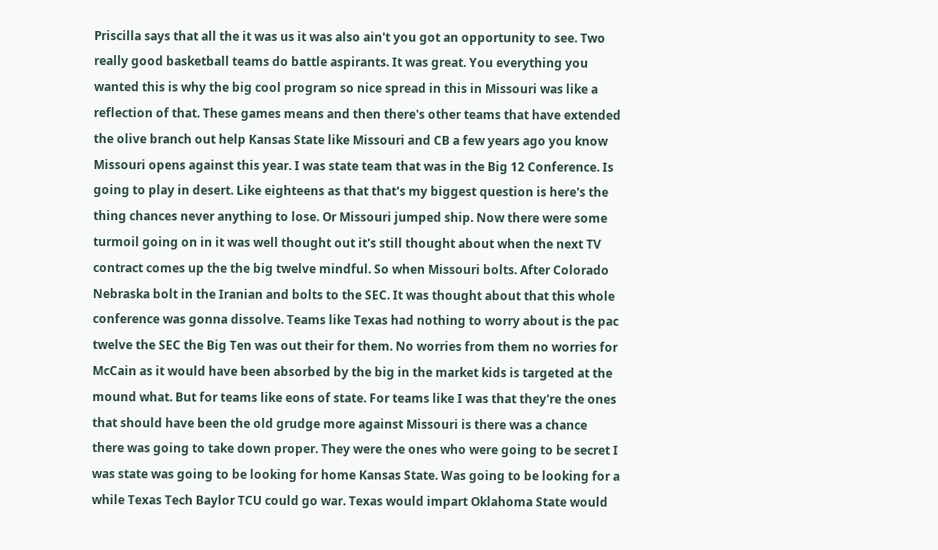Priscilla says that all the it was us it was also ain't you got an opportunity to see. Two really good basketball teams do battle aspirants. It was great. You everything you wanted this is why the big cool program so nice spread in this in Missouri was like a reflection of that. These games means and then there's other teams that have extended the olive branch out help Kansas State like Missouri and CB a few years ago you know Missouri opens against this year. I was state team that was in the Big 12 Conference. Is going to play in desert. Like eighteens as that that's my biggest question is here's the thing chances never anything to lose. Or Missouri jumped ship. Now there were some turmoil going on in it was well thought out it's still thought about when the next TV contract comes up the the big twelve mindful. So when Missouri bolts. After Colorado Nebraska bolt in the Iranian and bolts to the SEC. It was thought about that this whole conference was gonna dissolve. Teams like Texas had nothing to worry about is the pac twelve the SEC the Big Ten was out their for them. No worries from them no worries for McCain as it would have been absorbed by the big in the market kids is targeted at the mound what. But for teams like eons of state. For teams like I was that they're the ones that should have been the old grudge more against Missouri is there was a chance there was going to take down proper. They were the ones who were going to be secret I was state was going to be looking for home Kansas State. Was going to be looking for a while Texas Tech Baylor TCU could go war. Texas would impart Oklahoma State would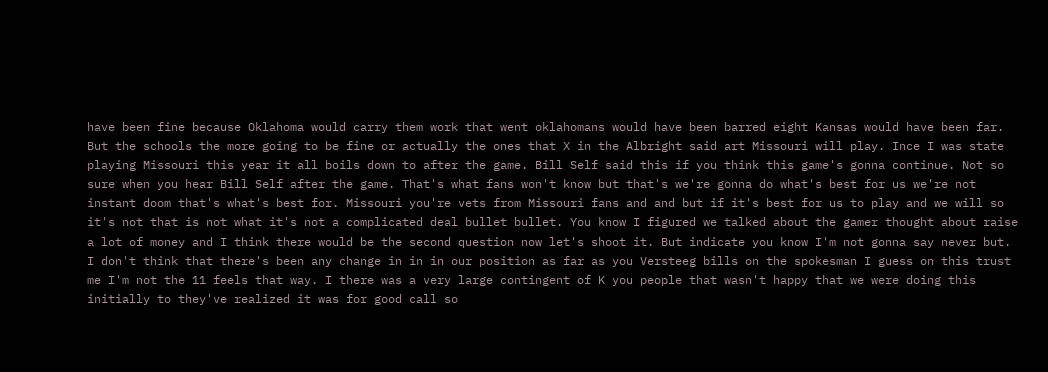have been fine because Oklahoma would carry them work that went oklahomans would have been barred eight Kansas would have been far. But the schools the more going to be fine or actually the ones that X in the Albright said art Missouri will play. Ince I was state playing Missouri this year it all boils down to after the game. Bill Self said this if you think this game's gonna continue. Not so sure when you hear Bill Self after the game. That's what fans won't know but that's we're gonna do what's best for us we're not instant doom that's what's best for. Missouri you're vets from Missouri fans and and but if it's best for us to play and we will so it's not that is not what it's not a complicated deal bullet bullet. You know I figured we talked about the gamer thought about raise a lot of money and I think there would be the second question now let's shoot it. But indicate you know I'm not gonna say never but. I don't think that there's been any change in in in our position as far as you Versteeg bills on the spokesman I guess on this trust me I'm not the 11 feels that way. I there was a very large contingent of K you people that wasn't happy that we were doing this initially to they've realized it was for good call so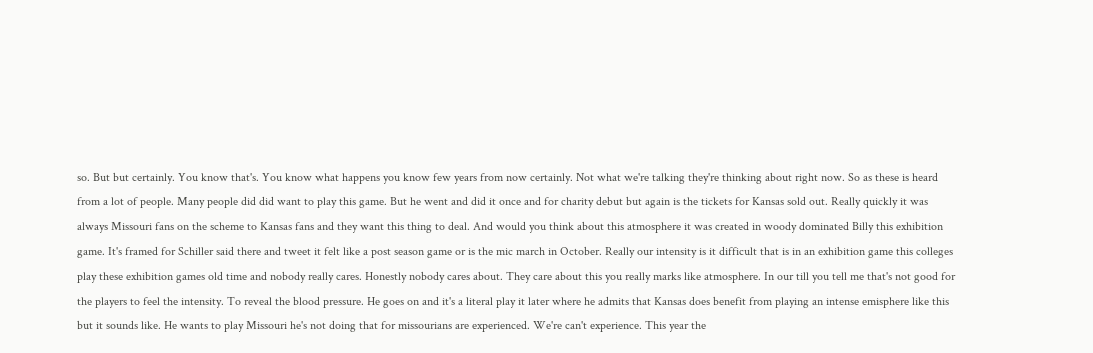so. But but certainly. You know that's. You know what happens you know few years from now certainly. Not what we're talking they're thinking about right now. So as these is heard from a lot of people. Many people did did want to play this game. But he went and did it once and for charity debut but again is the tickets for Kansas sold out. Really quickly it was always Missouri fans on the scheme to Kansas fans and they want this thing to deal. And would you think about this atmosphere it was created in woody dominated Billy this exhibition game. It's framed for Schiller said there and tweet it felt like a post season game or is the mic march in October. Really our intensity is it difficult that is in an exhibition game this colleges play these exhibition games old time and nobody really cares. Honestly nobody cares about. They care about this you really marks like atmosphere. In our till you tell me that's not good for the players to feel the intensity. To reveal the blood pressure. He goes on and it's a literal play it later where he admits that Kansas does benefit from playing an intense emisphere like this but it sounds like. He wants to play Missouri he's not doing that for missourians are experienced. We're can't experience. This year the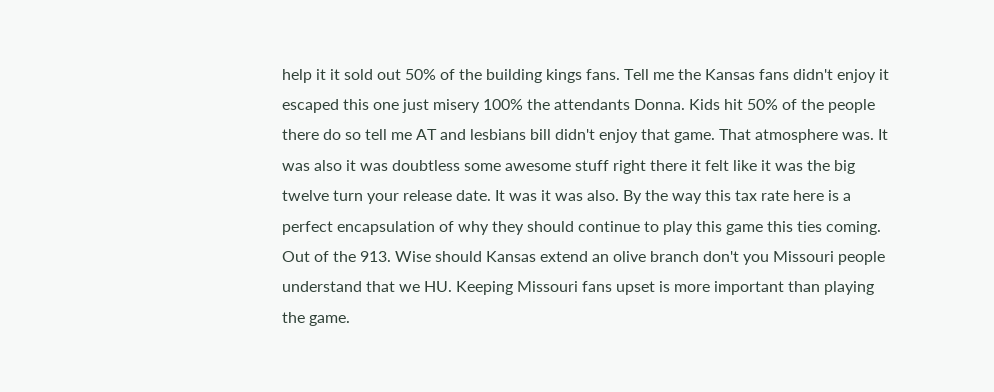help it it sold out 50% of the building kings fans. Tell me the Kansas fans didn't enjoy it escaped this one just misery 100% the attendants Donna. Kids hit 50% of the people there do so tell me AT and lesbians bill didn't enjoy that game. That atmosphere was. It was also it was doubtless some awesome stuff right there it felt like it was the big twelve turn your release date. It was it was also. By the way this tax rate here is a perfect encapsulation of why they should continue to play this game this ties coming. Out of the 913. Wise should Kansas extend an olive branch don't you Missouri people understand that we HU. Keeping Missouri fans upset is more important than playing the game.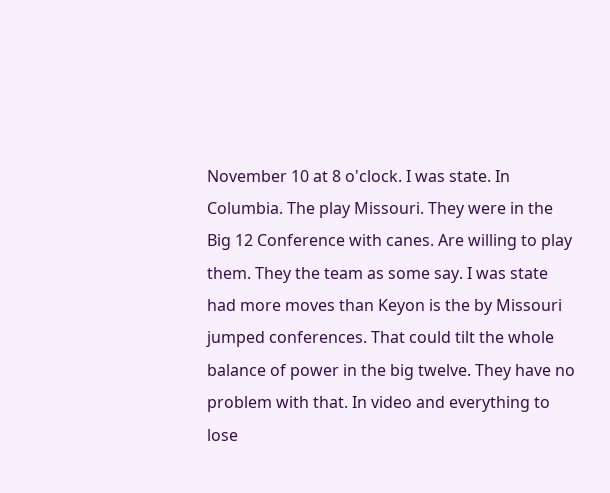November 10 at 8 o'clock. I was state. In Columbia. The play Missouri. They were in the Big 12 Conference with canes. Are willing to play them. They the team as some say. I was state had more moves than Keyon is the by Missouri jumped conferences. That could tilt the whole balance of power in the big twelve. They have no problem with that. In video and everything to lose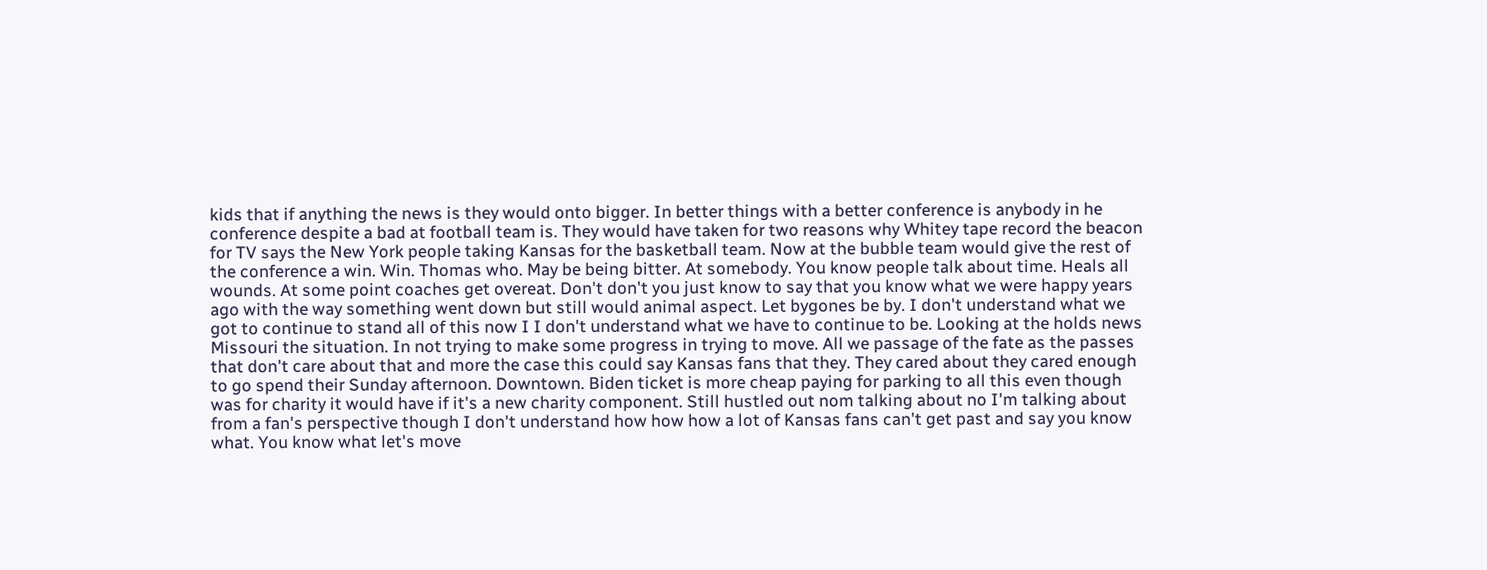kids that if anything the news is they would onto bigger. In better things with a better conference is anybody in he conference despite a bad at football team is. They would have taken for two reasons why Whitey tape record the beacon for TV says the New York people taking Kansas for the basketball team. Now at the bubble team would give the rest of the conference a win. Win. Thomas who. May be being bitter. At somebody. You know people talk about time. Heals all wounds. At some point coaches get overeat. Don't don't you just know to say that you know what we were happy years ago with the way something went down but still would animal aspect. Let bygones be by. I don't understand what we got to continue to stand all of this now I I don't understand what we have to continue to be. Looking at the holds news Missouri the situation. In not trying to make some progress in trying to move. All we passage of the fate as the passes that don't care about that and more the case this could say Kansas fans that they. They cared about they cared enough to go spend their Sunday afternoon. Downtown. Biden ticket is more cheap paying for parking to all this even though was for charity it would have if it's a new charity component. Still hustled out nom talking about no I'm talking about from a fan's perspective though I don't understand how how how a lot of Kansas fans can't get past and say you know what. You know what let's move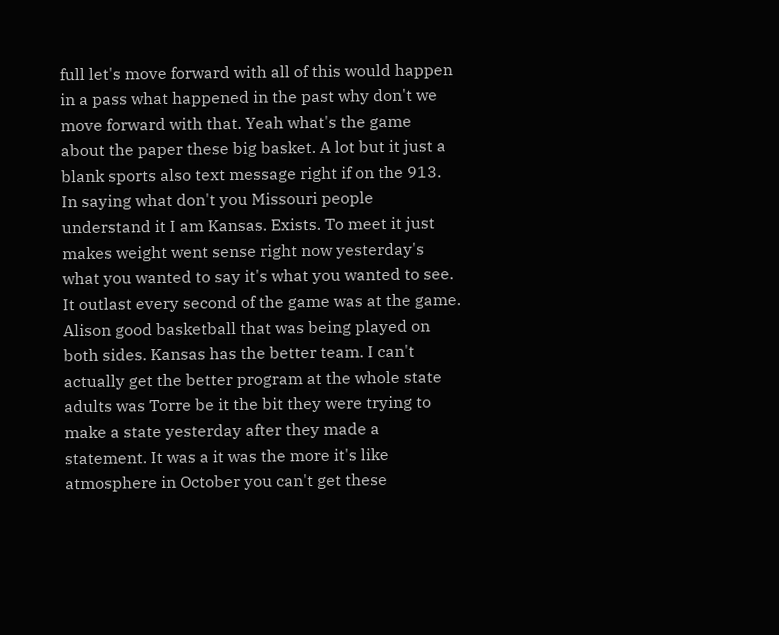full let's move forward with all of this would happen in a pass what happened in the past why don't we move forward with that. Yeah what's the game about the paper these big basket. A lot but it just a blank sports also text message right if on the 913. In saying what don't you Missouri people understand it I am Kansas. Exists. To meet it just makes weight went sense right now yesterday's what you wanted to say it's what you wanted to see. It outlast every second of the game was at the game. Alison good basketball that was being played on both sides. Kansas has the better team. I can't actually get the better program at the whole state adults was Torre be it the bit they were trying to make a state yesterday after they made a statement. It was a it was the more it's like atmosphere in October you can't get these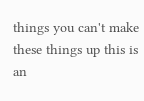things you can't make these things up this is an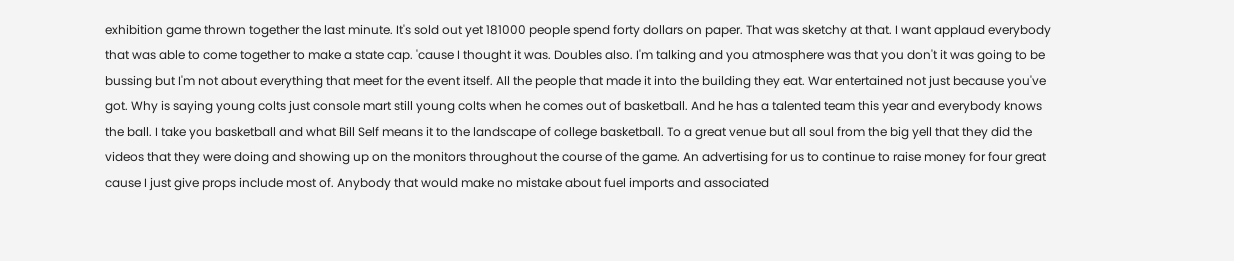exhibition game thrown together the last minute. It's sold out yet 181000 people spend forty dollars on paper. That was sketchy at that. I want applaud everybody that was able to come together to make a state cap. 'cause I thought it was. Doubles also. I'm talking and you atmosphere was that you don't it was going to be bussing but I'm not about everything that meet for the event itself. All the people that made it into the building they eat. War entertained not just because you've got. Why is saying young colts just console mart still young colts when he comes out of basketball. And he has a talented team this year and everybody knows the ball. I take you basketball and what Bill Self means it to the landscape of college basketball. To a great venue but all soul from the big yell that they did the videos that they were doing and showing up on the monitors throughout the course of the game. An advertising for us to continue to raise money for four great cause I just give props include most of. Anybody that would make no mistake about fuel imports and associated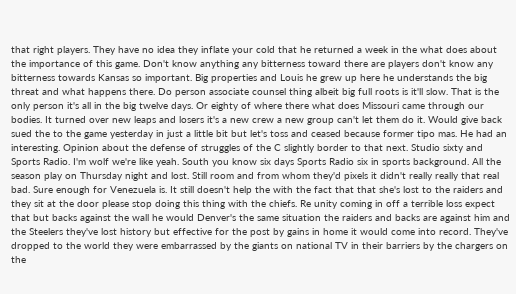that right players. They have no idea they inflate your cold that he returned a week in the what does about the importance of this game. Don't know anything any bitterness toward there are players don't know any bitterness towards Kansas so important. Big properties and Louis he grew up here he understands the big threat and what happens there. Do person associate counsel thing albeit big full roots is it'll slow. That is the only person it's all in the big twelve days. Or eighty of where there what does Missouri came through our bodies. It turned over new leaps and losers it's a new crew a new group can't let them do it. Would give back sued the to the game yesterday in just a little bit but let's toss and ceased because former tipo mas. He had an interesting. Opinion about the defense of struggles of the C slightly border to that next. Studio sixty and Sports Radio. I'm wolf we're like yeah. South you know six days Sports Radio six in sports background. All the season play on Thursday night and lost. Still room and from whom they'd pixels it didn't really really that real bad. Sure enough for Venezuela is. It still doesn't help the with the fact that that she's lost to the raiders and they sit at the door please stop doing this thing with the chiefs. Re unity coming in off a terrible loss expect that but backs against the wall he would Denver's the same situation the raiders and backs are against him and the Steelers they've lost history but effective for the post by gains in home it would come into record. They've dropped to the world they were embarrassed by the giants on national TV in their barriers by the chargers on the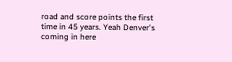road and score points the first time in 45 years. Yeah Denver's coming in here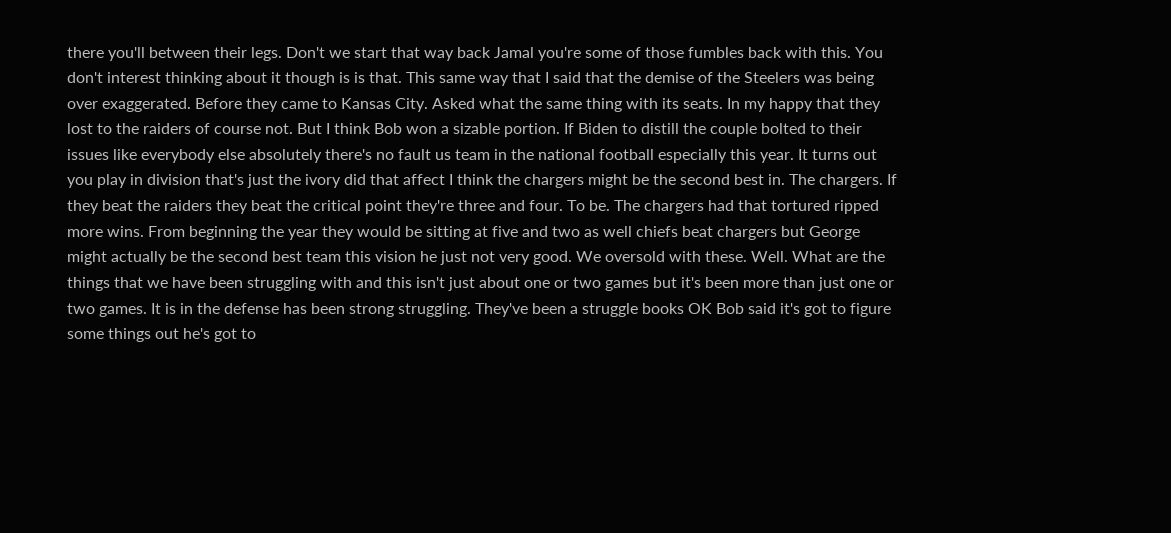there you'll between their legs. Don't we start that way back Jamal you're some of those fumbles back with this. You don't interest thinking about it though is is that. This same way that I said that the demise of the Steelers was being over exaggerated. Before they came to Kansas City. Asked what the same thing with its seats. In my happy that they lost to the raiders of course not. But I think Bob won a sizable portion. If Biden to distill the couple bolted to their issues like everybody else absolutely there's no fault us team in the national football especially this year. It turns out you play in division that's just the ivory did that affect I think the chargers might be the second best in. The chargers. If they beat the raiders they beat the critical point they're three and four. To be. The chargers had that tortured ripped more wins. From beginning the year they would be sitting at five and two as well chiefs beat chargers but George might actually be the second best team this vision he just not very good. We oversold with these. Well. What are the things that we have been struggling with and this isn't just about one or two games but it's been more than just one or two games. It is in the defense has been strong struggling. They've been a struggle books OK Bob said it's got to figure some things out he's got to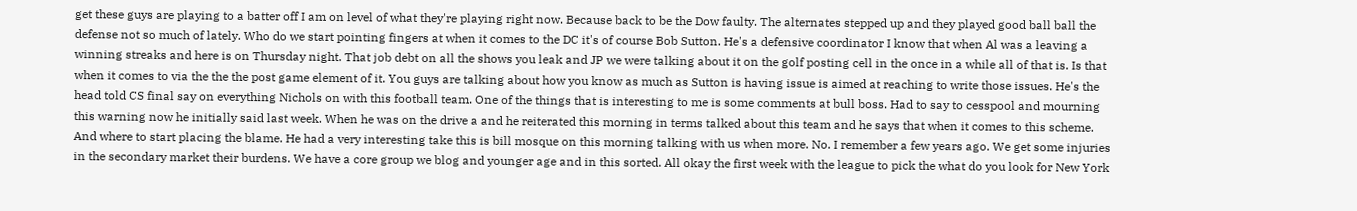get these guys are playing to a batter off I am on level of what they're playing right now. Because back to be the Dow faulty. The alternates stepped up and they played good ball ball the defense not so much of lately. Who do we start pointing fingers at when it comes to the DC it's of course Bob Sutton. He's a defensive coordinator I know that when Al was a leaving a winning streaks and here is on Thursday night. That job debt on all the shows you leak and JP we were talking about it on the golf posting cell in the once in a while all of that is. Is that when it comes to via the the the post game element of it. You guys are talking about how you know as much as Sutton is having issue is aimed at reaching to write those issues. He's the head told CS final say on everything Nichols on with this football team. One of the things that is interesting to me is some comments at bull boss. Had to say to cesspool and mourning this warning now he initially said last week. When he was on the drive a and he reiterated this morning in terms talked about this team and he says that when it comes to this scheme. And where to start placing the blame. He had a very interesting take this is bill mosque on this morning talking with us when more. No. I remember a few years ago. We get some injuries in the secondary market their burdens. We have a core group we blog and younger age and in this sorted. All okay the first week with the league to pick the what do you look for New York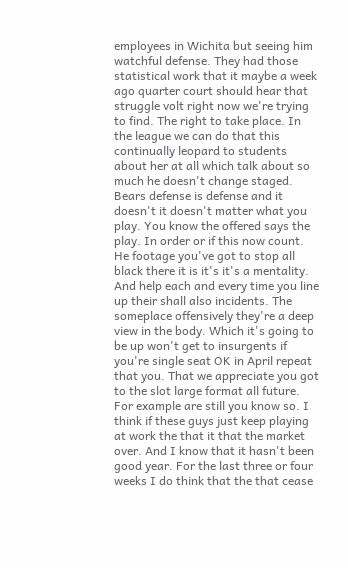employees in Wichita but seeing him watchful defense. They had those statistical work that it maybe a week ago quarter court should hear that struggle volt right now we're trying to find. The right to take place. In the league we can do that this continually leopard to students about her at all which talk about so much he doesn't change staged. Bears defense is defense and it doesn't it doesn't matter what you play. You know the offered says the play. In order or if this now count. He footage you've got to stop all black there it is it's it's a mentality. And help each and every time you line up their shall also incidents. The someplace offensively they're a deep view in the body. Which it's going to be up won't get to insurgents if you're single seat OK in April repeat that you. That we appreciate you got to the slot large format all future. For example are still you know so. I think if these guys just keep playing at work the that it that the market over. And I know that it hasn't been good year. For the last three or four weeks I do think that the that cease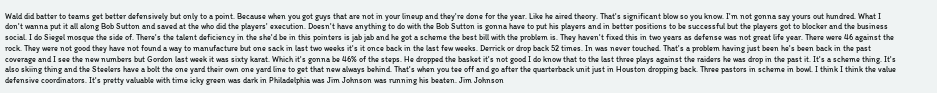Wald did batter to teams get better defensively but only to a point. Because when you got guys that are not in your lineup and they're done for the year. Like he aired theory. That's significant blow so you know. I'm not gonna say yours out hundred. What I don't wanna put it all along Bob Sutton and saved at the who did the players' execution. Doesn't have anything to do with the Bob Sutton is gonna have to put his players and in better positions to be successful but the players got to blocker and the business social. I do Siegel mosque the side of. There's the talent deficiency in the she'd be in this pointers is jab jab and he got a scheme the best bill with the problem is. They haven't fixed this in two years as defense was not great life year. There were 46 against the rock. They were not good they have not found a way to manufacture but one sack in last two weeks it's it once back in the last few weeks. Derrick or drop back 52 times. In was never touched. That's a problem having just been he's been back in the past coverage and I see the new numbers but Gordon last week it was sixty karat. Which it's gonna be 46% of the steps. He dropped the basket it's not good I do know that to the last three plays against the raiders he was drop in the past it. It's a scheme thing. It's also skiing thing and the Steelers have a bolt the one yard their own one yard line to get that new always behind. That's when you tee off and go after the quarterback unit just in Houston dropping back. Three pastors in scheme in bowl. I think I think the value defensive coordinators. It's pretty valuable with time icky green was dark in Philadelphia was Jim Johnson was running his beaten. Jim Johnson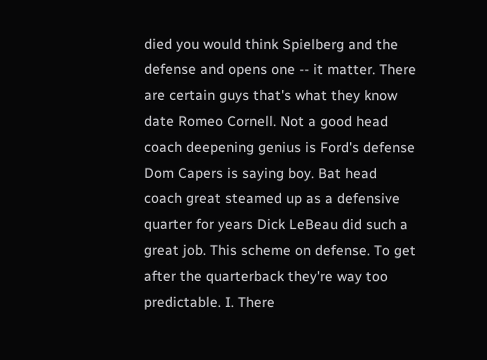died you would think Spielberg and the defense and opens one -- it matter. There are certain guys that's what they know date Romeo Cornell. Not a good head coach deepening genius is Ford's defense Dom Capers is saying boy. Bat head coach great steamed up as a defensive quarter for years Dick LeBeau did such a great job. This scheme on defense. To get after the quarterback they're way too predictable. I. There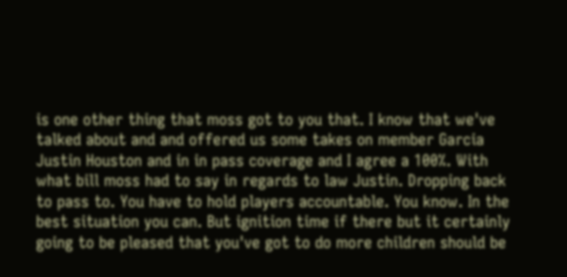is one other thing that moss got to you that. I know that we've talked about and and offered us some takes on member Garcia Justin Houston and in in pass coverage and I agree a 100%. With what bill moss had to say in regards to law Justin. Dropping back to pass to. You have to hold players accountable. You know. In the best situation you can. But ignition time if there but it certainly going to be pleased that you've got to do more children should be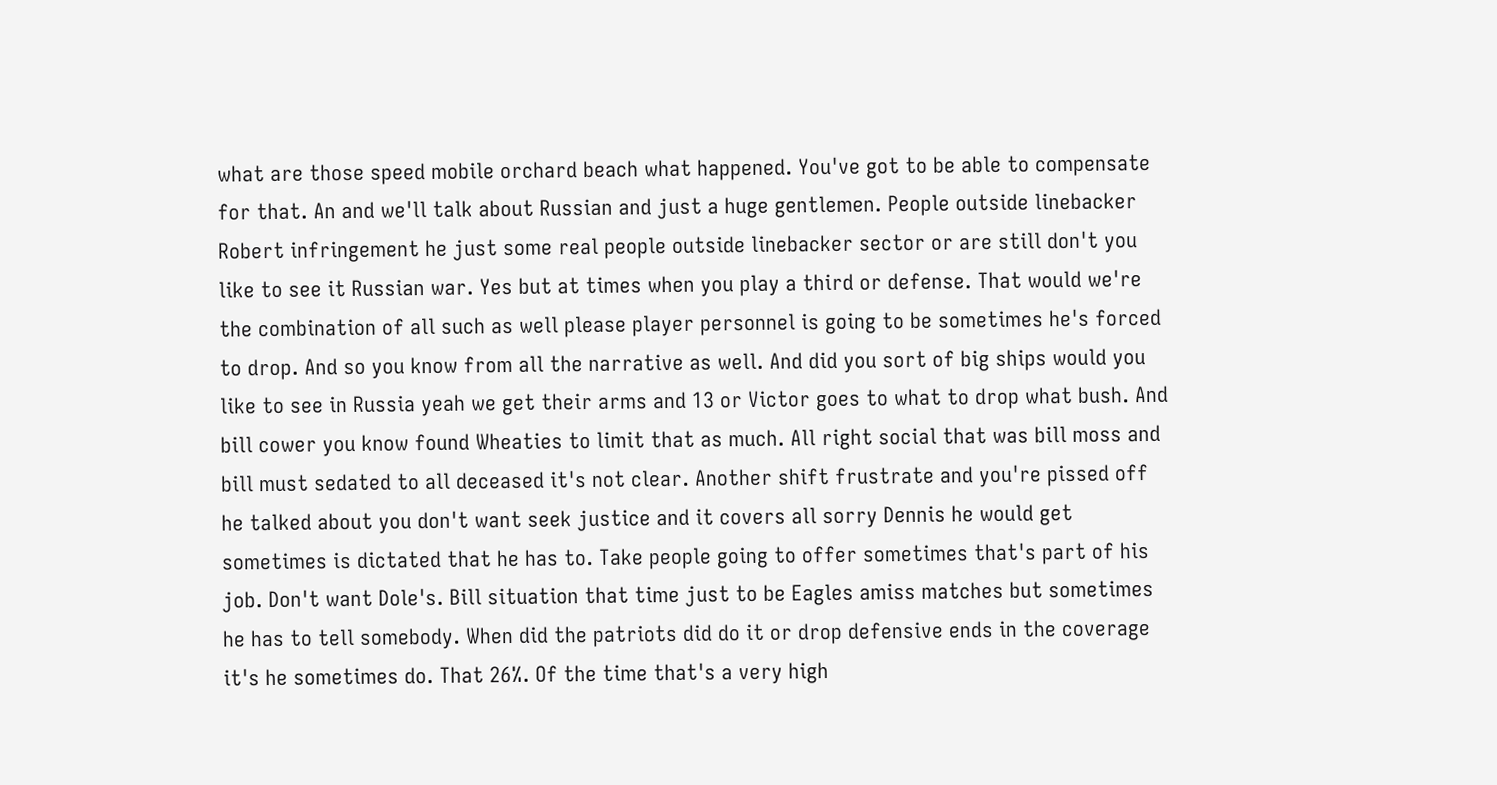what are those speed mobile orchard beach what happened. You've got to be able to compensate for that. An and we'll talk about Russian and just a huge gentlemen. People outside linebacker Robert infringement he just some real people outside linebacker sector or are still don't you like to see it Russian war. Yes but at times when you play a third or defense. That would we're the combination of all such as well please player personnel is going to be sometimes he's forced to drop. And so you know from all the narrative as well. And did you sort of big ships would you like to see in Russia yeah we get their arms and 13 or Victor goes to what to drop what bush. And bill cower you know found Wheaties to limit that as much. All right social that was bill moss and bill must sedated to all deceased it's not clear. Another shift frustrate and you're pissed off he talked about you don't want seek justice and it covers all sorry Dennis he would get sometimes is dictated that he has to. Take people going to offer sometimes that's part of his job. Don't want Dole's. Bill situation that time just to be Eagles amiss matches but sometimes he has to tell somebody. When did the patriots did do it or drop defensive ends in the coverage it's he sometimes do. That 26%. Of the time that's a very high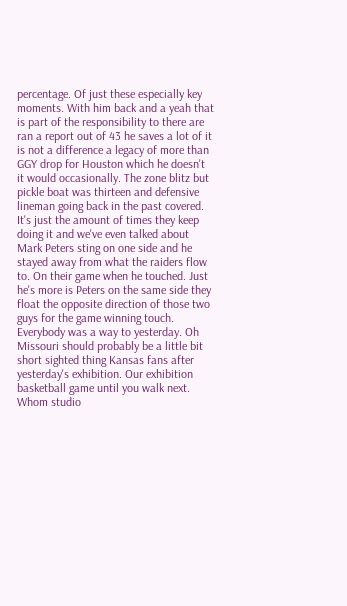percentage. Of just these especially key moments. With him back and a yeah that is part of the responsibility to there are ran a report out of 43 he saves a lot of it is not a difference a legacy of more than GGY drop for Houston which he doesn't it would occasionally. The zone blitz but pickle boat was thirteen and defensive lineman going back in the past covered. It's just the amount of times they keep doing it and we've even talked about Mark Peters sting on one side and he stayed away from what the raiders flow to. On their game when he touched. Just he's more is Peters on the same side they float the opposite direction of those two guys for the game winning touch. Everybody was a way to yesterday. Oh Missouri should probably be a little bit short sighted thing Kansas fans after yesterday's exhibition. Our exhibition basketball game until you walk next. Whom studio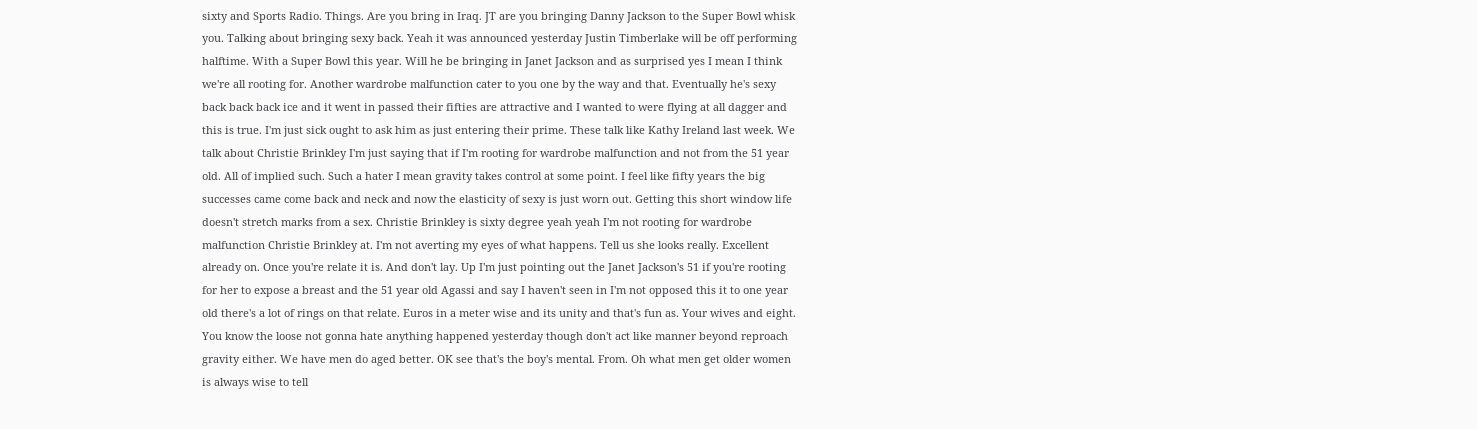sixty and Sports Radio. Things. Are you bring in Iraq. JT are you bringing Danny Jackson to the Super Bowl whisk you. Talking about bringing sexy back. Yeah it was announced yesterday Justin Timberlake will be off performing halftime. With a Super Bowl this year. Will he be bringing in Janet Jackson and as surprised yes I mean I think we're all rooting for. Another wardrobe malfunction cater to you one by the way and that. Eventually he's sexy back back back ice and it went in passed their fifties are attractive and I wanted to were flying at all dagger and this is true. I'm just sick ought to ask him as just entering their prime. These talk like Kathy Ireland last week. We talk about Christie Brinkley I'm just saying that if I'm rooting for wardrobe malfunction and not from the 51 year old. All of implied such. Such a hater I mean gravity takes control at some point. I feel like fifty years the big successes came come back and neck and now the elasticity of sexy is just worn out. Getting this short window life doesn't stretch marks from a sex. Christie Brinkley is sixty degree yeah yeah I'm not rooting for wardrobe malfunction Christie Brinkley at. I'm not averting my eyes of what happens. Tell us she looks really. Excellent already on. Once you're relate it is. And don't lay. Up I'm just pointing out the Janet Jackson's 51 if you're rooting for her to expose a breast and the 51 year old Agassi and say I haven't seen in I'm not opposed this it to one year old there's a lot of rings on that relate. Euros in a meter wise and its unity and that's fun as. Your wives and eight. You know the loose not gonna hate anything happened yesterday though don't act like manner beyond reproach gravity either. We have men do aged better. OK see that's the boy's mental. From. Oh what men get older women is always wise to tell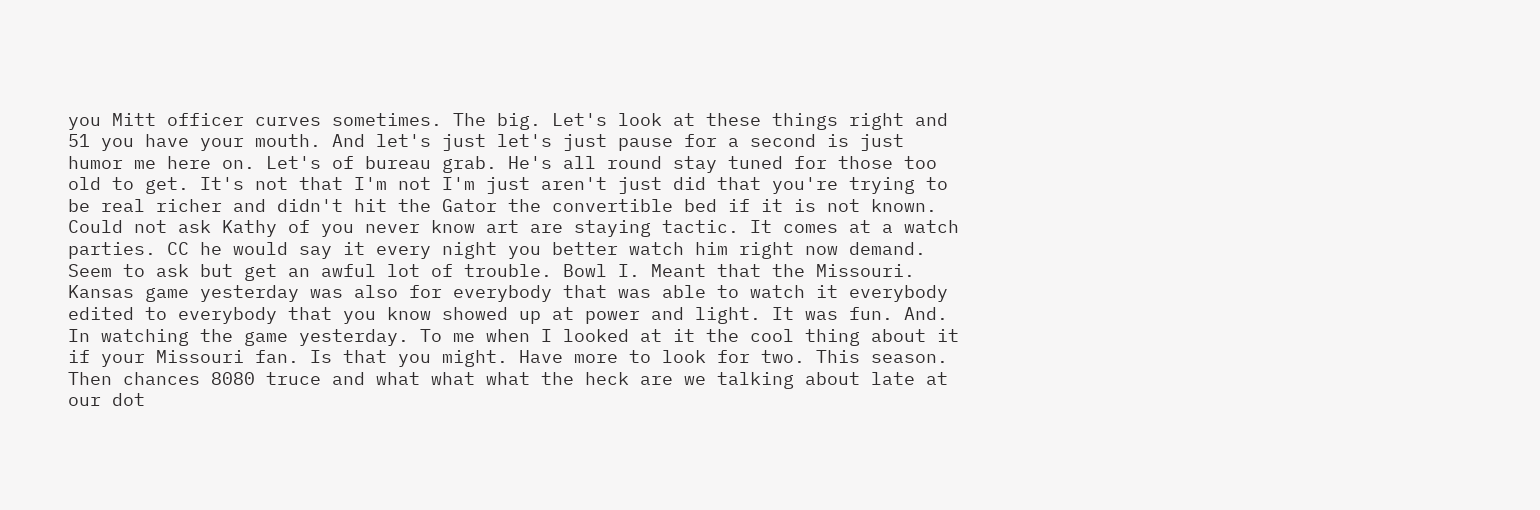you Mitt officer curves sometimes. The big. Let's look at these things right and 51 you have your mouth. And let's just let's just pause for a second is just humor me here on. Let's of bureau grab. He's all round stay tuned for those too old to get. It's not that I'm not I'm just aren't just did that you're trying to be real richer and didn't hit the Gator the convertible bed if it is not known. Could not ask Kathy of you never know art are staying tactic. It comes at a watch parties. CC he would say it every night you better watch him right now demand. Seem to ask but get an awful lot of trouble. Bowl I. Meant that the Missouri. Kansas game yesterday was also for everybody that was able to watch it everybody edited to everybody that you know showed up at power and light. It was fun. And. In watching the game yesterday. To me when I looked at it the cool thing about it if your Missouri fan. Is that you might. Have more to look for two. This season. Then chances 8080 truce and what what what the heck are we talking about late at our dot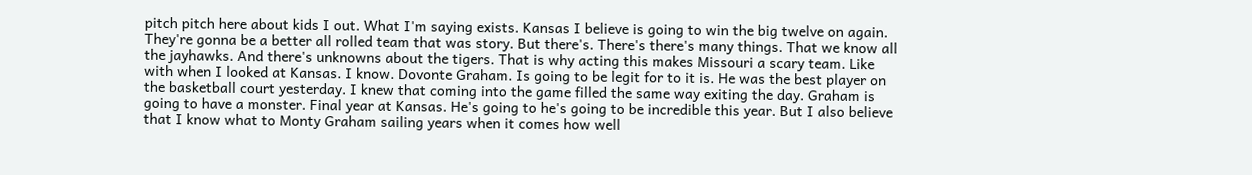pitch pitch here about kids I out. What I'm saying exists. Kansas I believe is going to win the big twelve on again. They're gonna be a better all rolled team that was story. But there's. There's there's many things. That we know all the jayhawks. And there's unknowns about the tigers. That is why acting this makes Missouri a scary team. Like with when I looked at Kansas. I know. Dovonte Graham. Is going to be legit for to it is. He was the best player on the basketball court yesterday. I knew that coming into the game filled the same way exiting the day. Graham is going to have a monster. Final year at Kansas. He's going to he's going to be incredible this year. But I also believe that I know what to Monty Graham sailing years when it comes how well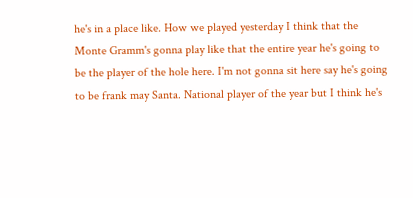he's in a place like. How we played yesterday I think that the Monte Gramm's gonna play like that the entire year he's going to be the player of the hole here. I'm not gonna sit here say he's going to be frank may Santa. National player of the year but I think he's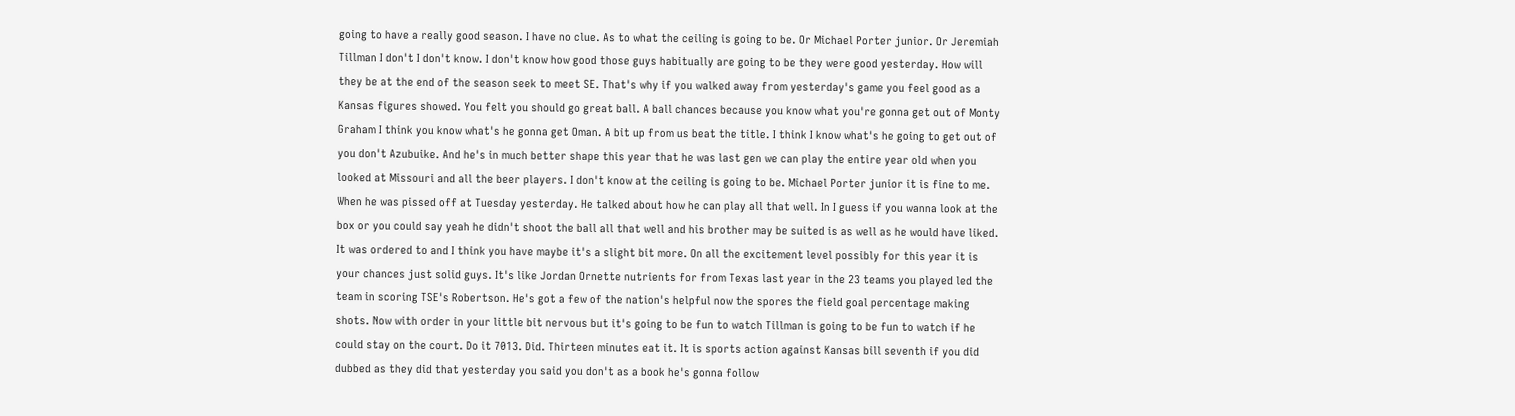going to have a really good season. I have no clue. As to what the ceiling is going to be. Or Michael Porter junior. Or Jeremiah Tillman I don't I don't know. I don't know how good those guys habitually are going to be they were good yesterday. How will they be at the end of the season seek to meet SE. That's why if you walked away from yesterday's game you feel good as a Kansas figures showed. You felt you should go great ball. A ball chances because you know what you're gonna get out of Monty Graham I think you know what's he gonna get Oman. A bit up from us beat the title. I think I know what's he going to get out of you don't Azubuike. And he's in much better shape this year that he was last gen we can play the entire year old when you looked at Missouri and all the beer players. I don't know at the ceiling is going to be. Michael Porter junior it is fine to me. When he was pissed off at Tuesday yesterday. He talked about how he can play all that well. In I guess if you wanna look at the box or you could say yeah he didn't shoot the ball all that well and his brother may be suited is as well as he would have liked. It was ordered to and I think you have maybe it's a slight bit more. On all the excitement level possibly for this year it is your chances just solid guys. It's like Jordan Ornette nutrients for from Texas last year in the 23 teams you played led the team in scoring TSE's Robertson. He's got a few of the nation's helpful now the spores the field goal percentage making shots. Now with order in your little bit nervous but it's going to be fun to watch Tillman is going to be fun to watch if he could stay on the court. Do it 7013. Did. Thirteen minutes eat it. It is sports action against Kansas bill seventh if you did dubbed as they did that yesterday you said you don't as a book he's gonna follow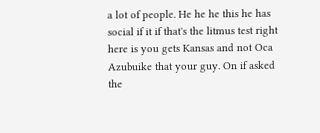a lot of people. He he he this he has social if it if that's the litmus test right here is you gets Kansas and not Oca Azubuike that your guy. On if asked the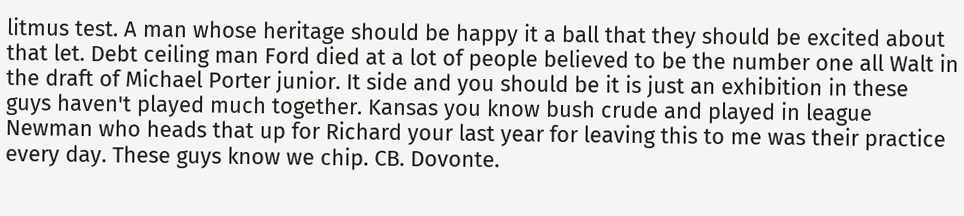litmus test. A man whose heritage should be happy it a ball that they should be excited about that let. Debt ceiling man Ford died at a lot of people believed to be the number one all Walt in the draft of Michael Porter junior. It side and you should be it is just an exhibition in these guys haven't played much together. Kansas you know bush crude and played in league Newman who heads that up for Richard your last year for leaving this to me was their practice every day. These guys know we chip. CB. Dovonte.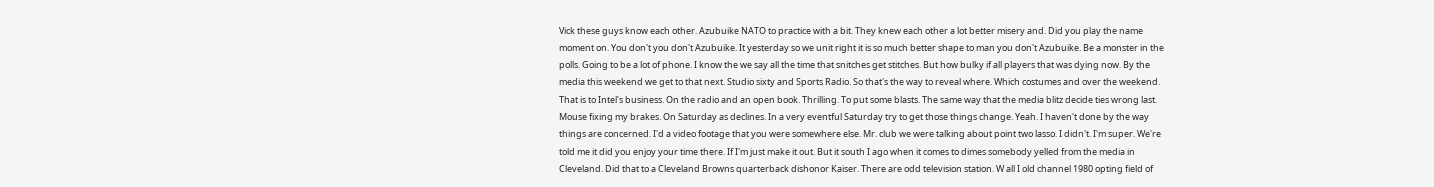Vick these guys know each other. Azubuike NATO to practice with a bit. They knew each other a lot better misery and. Did you play the name moment on. You don't you don't Azubuike. It yesterday so we unit right it is so much better shape to man you don't Azubuike. Be a monster in the polls. Going to be a lot of phone. I know the we say all the time that snitches get stitches. But how bulky if all players that was dying now. By the media this weekend we get to that next. Studio sixty and Sports Radio. So that's the way to reveal where. Which costumes and over the weekend. That is to Intel's business. On the radio and an open book. Thrilling. To put some blasts. The same way that the media blitz decide ties wrong last. Mouse fixing my brakes. On Saturday as declines. In a very eventful Saturday try to get those things change. Yeah. I haven't done by the way things are concerned. I'd a video footage that you were somewhere else. Mr. club we were talking about point two lasso. I didn't. I'm super. We're told me it did you enjoy your time there. If I'm just make it out. But it south I ago when it comes to dimes somebody yelled from the media in Cleveland. Did that to a Cleveland Browns quarterback dishonor Kaiser. There are odd television station. W all I old channel 1980 opting field of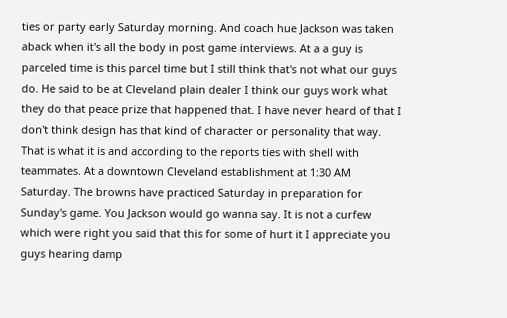ties or party early Saturday morning. And coach hue Jackson was taken aback when it's all the body in post game interviews. At a a guy is parceled time is this parcel time but I still think that's not what our guys do. He said to be at Cleveland plain dealer I think our guys work what they do that peace prize that happened that. I have never heard of that I don't think design has that kind of character or personality that way. That is what it is and according to the reports ties with shell with teammates. At a downtown Cleveland establishment at 1:30 AM Saturday. The browns have practiced Saturday in preparation for Sunday's game. You Jackson would go wanna say. It is not a curfew which were right you said that this for some of hurt it I appreciate you guys hearing damp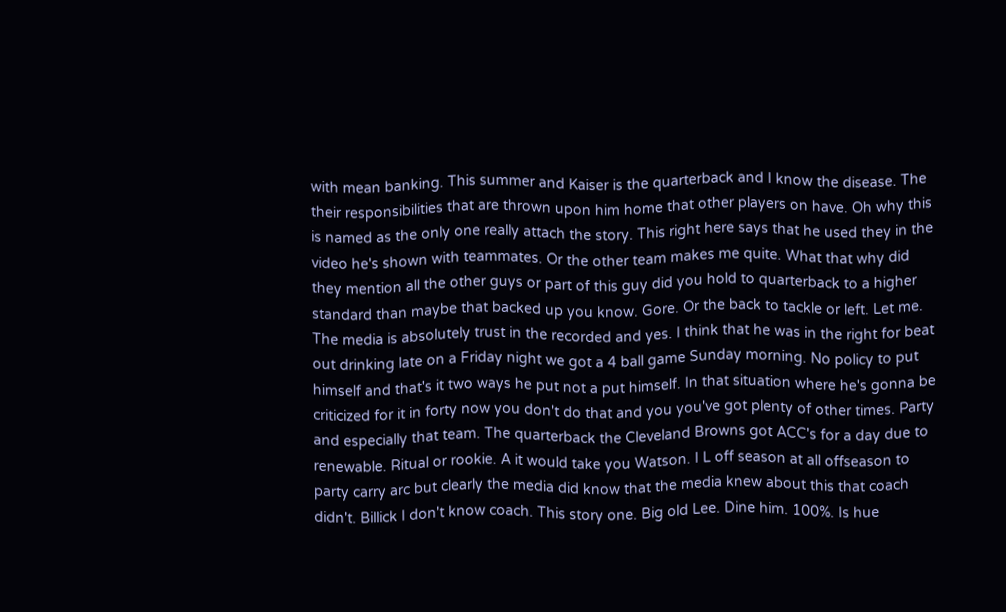with mean banking. This summer and Kaiser is the quarterback and I know the disease. The their responsibilities that are thrown upon him home that other players on have. Oh why this is named as the only one really attach the story. This right here says that he used they in the video he's shown with teammates. Or the other team makes me quite. What that why did they mention all the other guys or part of this guy did you hold to quarterback to a higher standard than maybe that backed up you know. Gore. Or the back to tackle or left. Let me. The media is absolutely trust in the recorded and yes. I think that he was in the right for beat out drinking late on a Friday night we got a 4 ball game Sunday morning. No policy to put himself and that's it two ways he put not a put himself. In that situation where he's gonna be criticized for it in forty now you don't do that and you you've got plenty of other times. Party and especially that team. The quarterback the Cleveland Browns got ACC's for a day due to renewable. Ritual or rookie. A it would take you Watson. I L off season at all offseason to party carry arc but clearly the media did know that the media knew about this that coach didn't. Billick I don't know coach. This story one. Big old Lee. Dine him. 100%. Is hue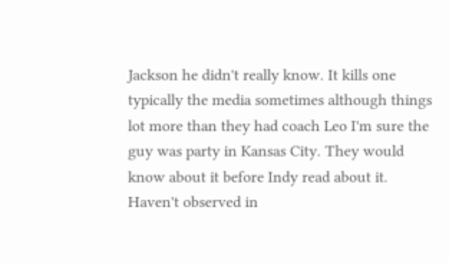Jackson he didn't really know. It kills one typically the media sometimes although things lot more than they had coach Leo I'm sure the guy was party in Kansas City. They would know about it before Indy read about it. Haven't observed in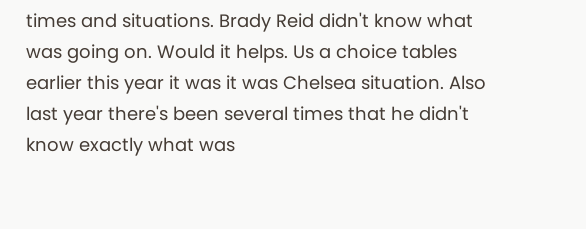times and situations. Brady Reid didn't know what was going on. Would it helps. Us a choice tables earlier this year it was it was Chelsea situation. Also last year there's been several times that he didn't know exactly what was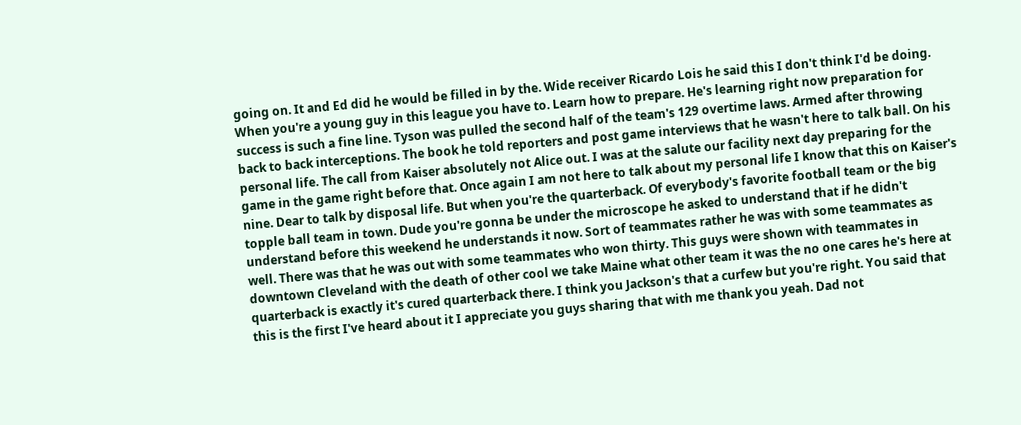going on. It and Ed did he would be filled in by the. Wide receiver Ricardo Lois he said this I don't think I'd be doing. When you're a young guy in this league you have to. Learn how to prepare. He's learning right now preparation for success is such a fine line. Tyson was pulled the second half of the team's 129 overtime laws. Armed after throwing back to back interceptions. The book he told reporters and post game interviews that he wasn't here to talk ball. On his personal life. The call from Kaiser absolutely not Alice out. I was at the salute our facility next day preparing for the game in the game right before that. Once again I am not here to talk about my personal life I know that this on Kaiser's nine. Dear to talk by disposal life. But when you're the quarterback. Of everybody's favorite football team or the big topple ball team in town. Dude you're gonna be under the microscope he asked to understand that if he didn't understand before this weekend he understands it now. Sort of teammates rather he was with some teammates as well. There was that he was out with some teammates who won thirty. This guys were shown with teammates in downtown Cleveland with the death of other cool we take Maine what other team it was the no one cares he's here at quarterback is exactly it's cured quarterback there. I think you Jackson's that a curfew but you're right. You said that this is the first I've heard about it I appreciate you guys sharing that with me thank you yeah. Dad not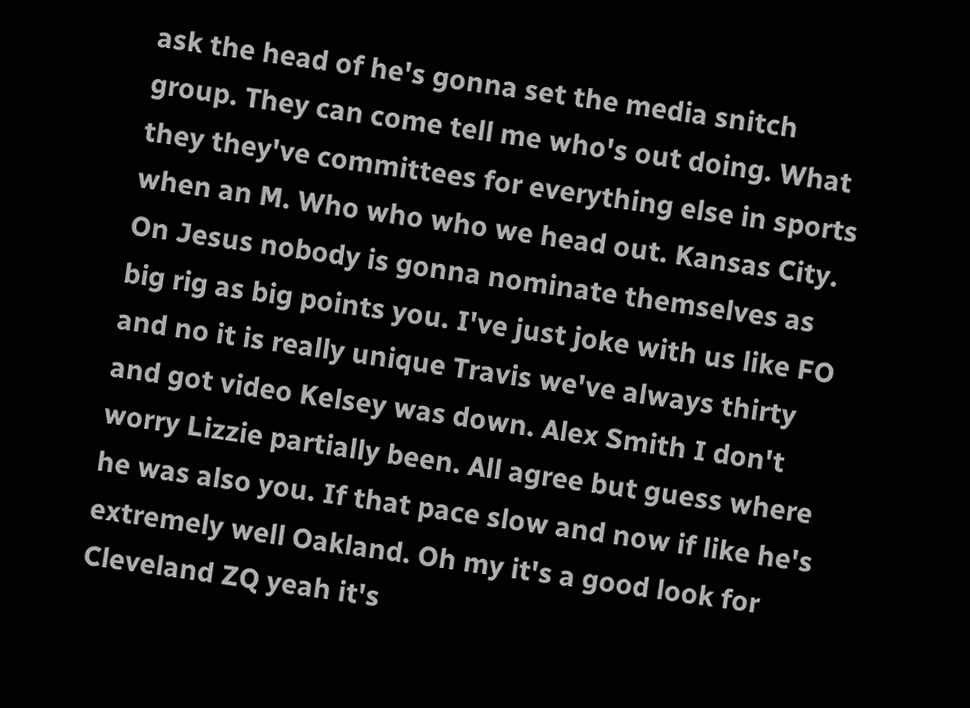ask the head of he's gonna set the media snitch group. They can come tell me who's out doing. What they they've committees for everything else in sports when an M. Who who who we head out. Kansas City. On Jesus nobody is gonna nominate themselves as big rig as big points you. I've just joke with us like FO and no it is really unique Travis we've always thirty and got video Kelsey was down. Alex Smith I don't worry Lizzie partially been. All agree but guess where he was also you. If that pace slow and now if like he's extremely well Oakland. Oh my it's a good look for Cleveland ZQ yeah it's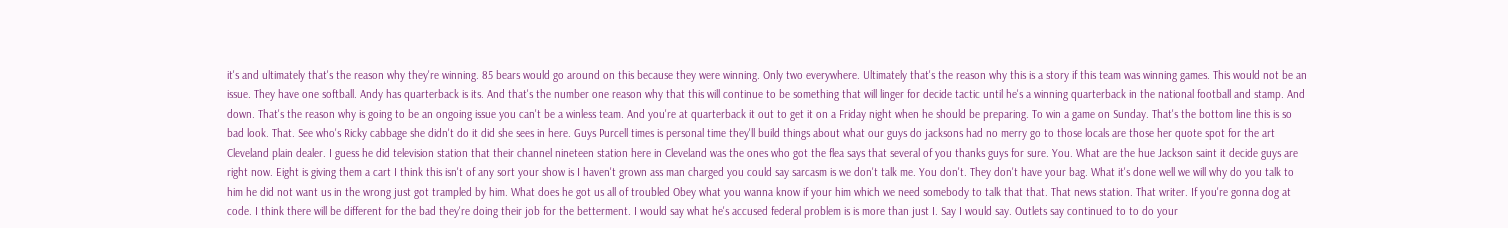it's and ultimately that's the reason why they're winning. 85 bears would go around on this because they were winning. Only two everywhere. Ultimately that's the reason why this is a story if this team was winning games. This would not be an issue. They have one softball. Andy has quarterback is its. And that's the number one reason why that this will continue to be something that will linger for decide tactic until he's a winning quarterback in the national football and stamp. And down. That's the reason why is going to be an ongoing issue you can't be a winless team. And you're at quarterback it out to get it on a Friday night when he should be preparing. To win a game on Sunday. That's the bottom line this is so bad look. That. See who's Ricky cabbage she didn't do it did she sees in here. Guys Purcell times is personal time they'll build things about what our guys do jacksons had no merry go to those locals are those her quote spot for the art Cleveland plain dealer. I guess he did television station that their channel nineteen station here in Cleveland was the ones who got the flea says that several of you thanks guys for sure. You. What are the hue Jackson saint it decide guys are right now. Eight is giving them a cart I think this isn't of any sort your show is I haven't grown ass man charged you could say sarcasm is we don't talk me. You don't. They don't have your bag. What it's done well we will why do you talk to him he did not want us in the wrong just got trampled by him. What does he got us all of troubled Obey what you wanna know if your him which we need somebody to talk that that. That news station. That writer. If you're gonna dog at code. I think there will be different for the bad they're doing their job for the betterment. I would say what he's accused federal problem is is more than just I. Say I would say. Outlets say continued to to do your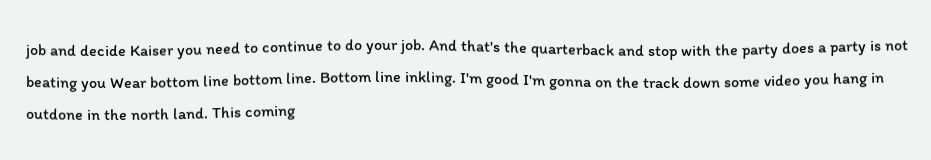job and decide Kaiser you need to continue to do your job. And that's the quarterback and stop with the party does a party is not beating you Wear bottom line bottom line. Bottom line inkling. I'm good I'm gonna on the track down some video you hang in outdone in the north land. This coming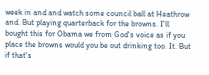week in and and watch some council ball at Heathrow and. But playing quarterback for the browns. I'll bought this for Obama we from God's voice as if you place the browns would you be out drinking too. It. But if that's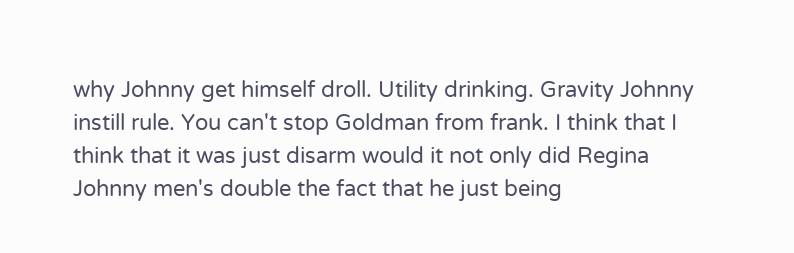why Johnny get himself droll. Utility drinking. Gravity Johnny instill rule. You can't stop Goldman from frank. I think that I think that it was just disarm would it not only did Regina Johnny men's double the fact that he just being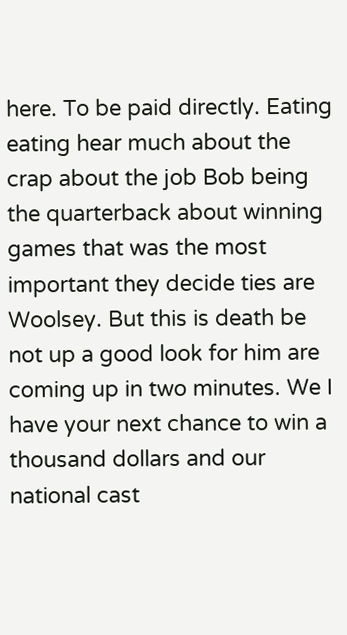here. To be paid directly. Eating eating hear much about the crap about the job Bob being the quarterback about winning games that was the most important they decide ties are Woolsey. But this is death be not up a good look for him are coming up in two minutes. We I have your next chance to win a thousand dollars and our national cast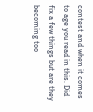contest and when it comes to age you read in this. Did fix a few things but are they becoming too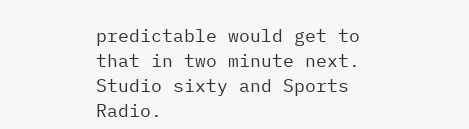predictable would get to that in two minute next. Studio sixty and Sports Radio.